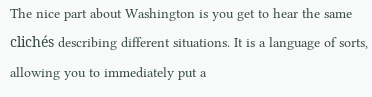The nice part about Washington is you get to hear the same clichés describing different situations. It is a language of sorts, allowing you to immediately put a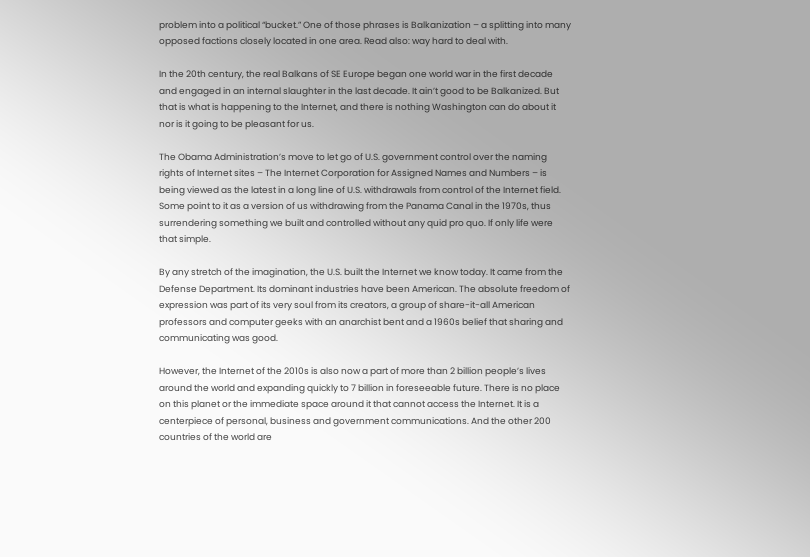problem into a political “bucket.” One of those phrases is Balkanization – a splitting into many opposed factions closely located in one area. Read also: way hard to deal with.

In the 20th century, the real Balkans of SE Europe began one world war in the first decade and engaged in an internal slaughter in the last decade. It ain’t good to be Balkanized. But that is what is happening to the Internet, and there is nothing Washington can do about it nor is it going to be pleasant for us.

The Obama Administration’s move to let go of U.S. government control over the naming rights of Internet sites – The Internet Corporation for Assigned Names and Numbers – is being viewed as the latest in a long line of U.S. withdrawals from control of the Internet field. Some point to it as a version of us withdrawing from the Panama Canal in the 1970s, thus surrendering something we built and controlled without any quid pro quo. If only life were that simple.

By any stretch of the imagination, the U.S. built the Internet we know today. It came from the Defense Department. Its dominant industries have been American. The absolute freedom of expression was part of its very soul from its creators, a group of share-it-all American professors and computer geeks with an anarchist bent and a 1960s belief that sharing and communicating was good.

However, the Internet of the 2010s is also now a part of more than 2 billion people’s lives around the world and expanding quickly to 7 billion in foreseeable future. There is no place on this planet or the immediate space around it that cannot access the Internet. It is a centerpiece of personal, business and government communications. And the other 200 countries of the world are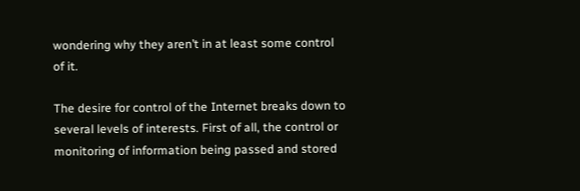wondering why they aren’t in at least some control of it.

The desire for control of the Internet breaks down to several levels of interests. First of all, the control or monitoring of information being passed and stored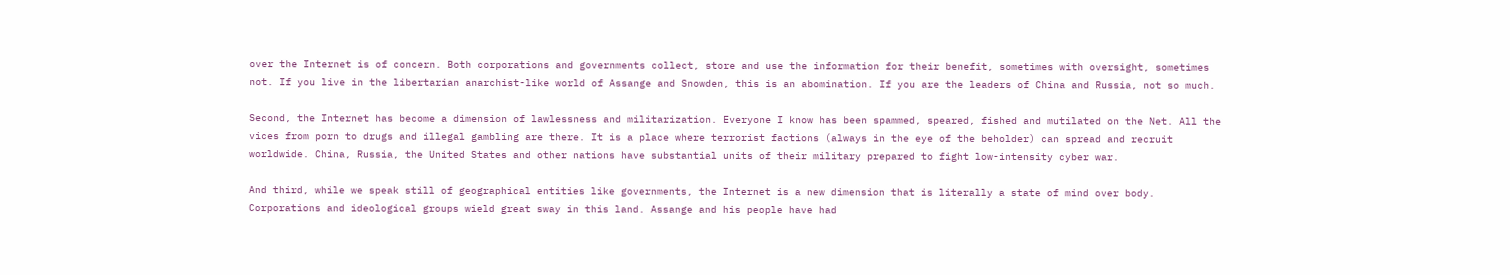over the Internet is of concern. Both corporations and governments collect, store and use the information for their benefit, sometimes with oversight, sometimes not. If you live in the libertarian anarchist-like world of Assange and Snowden, this is an abomination. If you are the leaders of China and Russia, not so much.

Second, the Internet has become a dimension of lawlessness and militarization. Everyone I know has been spammed, speared, fished and mutilated on the Net. All the vices from porn to drugs and illegal gambling are there. It is a place where terrorist factions (always in the eye of the beholder) can spread and recruit worldwide. China, Russia, the United States and other nations have substantial units of their military prepared to fight low-intensity cyber war.

And third, while we speak still of geographical entities like governments, the Internet is a new dimension that is literally a state of mind over body. Corporations and ideological groups wield great sway in this land. Assange and his people have had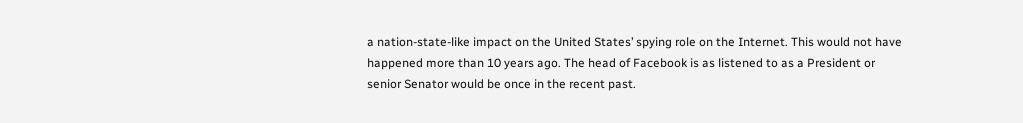a nation-state-like impact on the United States’ spying role on the Internet. This would not have happened more than 10 years ago. The head of Facebook is as listened to as a President or senior Senator would be once in the recent past.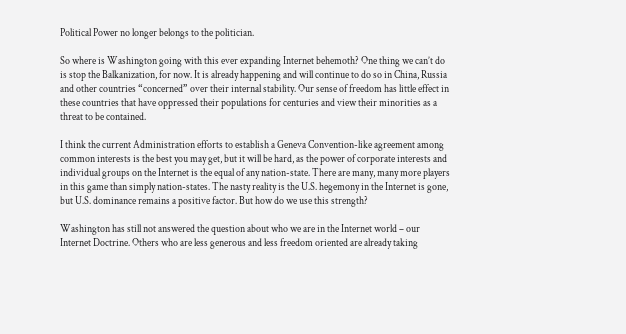Political Power no longer belongs to the politician.

So where is Washington going with this ever expanding Internet behemoth? One thing we can’t do is stop the Balkanization, for now. It is already happening and will continue to do so in China, Russia and other countries “concerned” over their internal stability. Our sense of freedom has little effect in these countries that have oppressed their populations for centuries and view their minorities as a threat to be contained.

I think the current Administration efforts to establish a Geneva Convention-like agreement among common interests is the best you may get, but it will be hard, as the power of corporate interests and individual groups on the Internet is the equal of any nation-state. There are many, many more players in this game than simply nation-states. The nasty reality is the U.S. hegemony in the Internet is gone, but U.S. dominance remains a positive factor. But how do we use this strength?

Washington has still not answered the question about who we are in the Internet world – our Internet Doctrine. Others who are less generous and less freedom oriented are already taking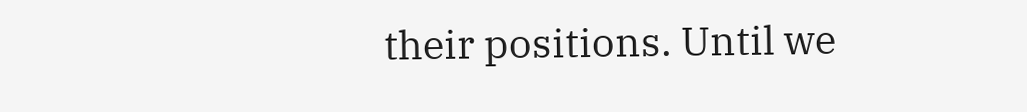their positions. Until we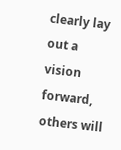clearly lay out a vision forward, others will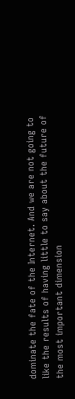dominate the fate of the Internet. And we are not going to like the results of having little to say about the future of the most important dimension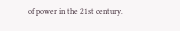of power in the 21st century.